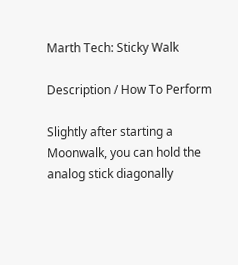Marth Tech: Sticky Walk

Description / How To Perform

Slightly after starting a Moonwalk, you can hold the analog stick diagonally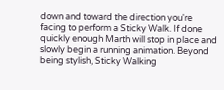down and toward the direction you're facing to perform a Sticky Walk. If done quickly enough Marth will stop in place and slowly begin a running animation. Beyond being stylish, Sticky Walking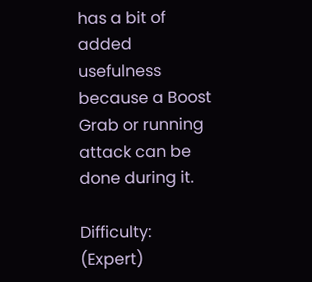has a bit of added usefulness because a Boost Grab or running attack can be done during it.

Difficulty:    (Expert)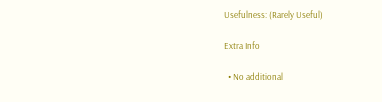Usefulness: (Rarely Useful)

Extra Info

  • No additional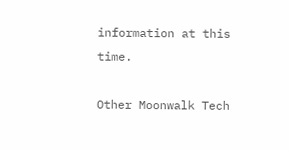information at this time.

Other Moonwalk Tech